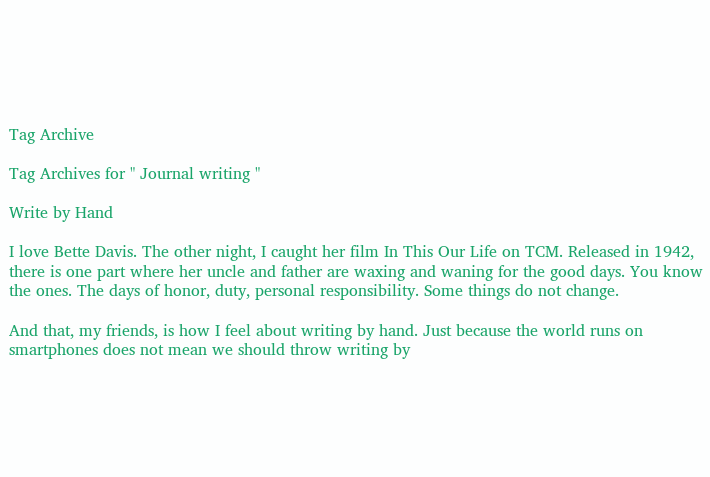Tag Archive

Tag Archives for " Journal writing "

Write by Hand

I love Bette Davis. The other night, I caught her film In This Our Life on TCM. Released in 1942, there is one part where her uncle and father are waxing and waning for the good days. You know the ones. The days of honor, duty, personal responsibility. Some things do not change.

And that, my friends, is how I feel about writing by hand. Just because the world runs on smartphones does not mean we should throw writing by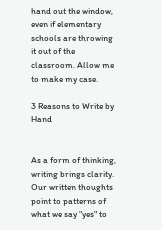hand out the window, even if elementary schools are throwing it out of the classroom. Allow me to make my case.

3 Reasons to Write by Hand


As a form of thinking, writing brings clarity. Our written thoughts point to patterns of what we say "yes" to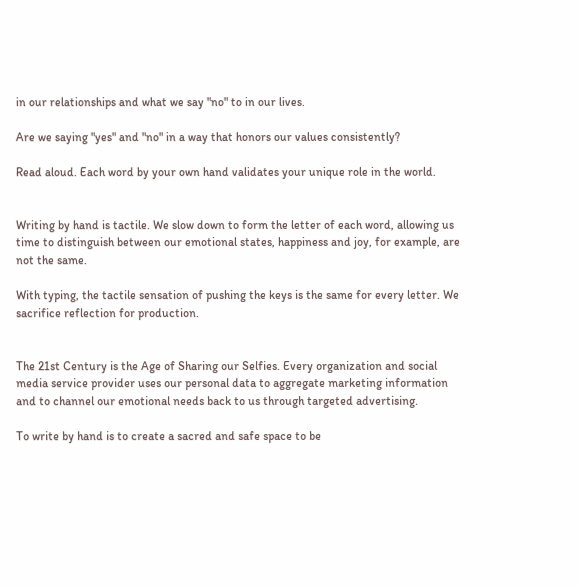in our relationships and what we say "no" to in our lives.

Are we saying "yes" and "no" in a way that honors our values consistently?

Read aloud. Each word by your own hand validates your unique role in the world.


Writing by hand is tactile. We slow down to form the letter of each word, allowing us time to distinguish between our emotional states, happiness and joy, for example, are not the same.

With typing, the tactile sensation of pushing the keys is the same for every letter. We sacrifice reflection for production.


The 21st Century is the Age of Sharing our Selfies. Every organization and social media service provider uses our personal data to aggregate marketing information and to channel our emotional needs back to us through targeted advertising.

To write by hand is to create a sacred and safe space to be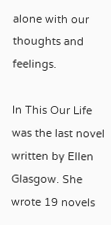alone with our thoughts and feelings.

In This Our Life was the last novel written by Ellen Glasgow. She wrote 19 novels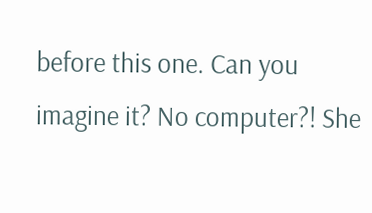before this one. Can you imagine it? No computer?! She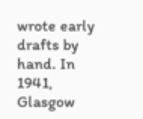wrote early drafts by hand. In 1941, Glasgow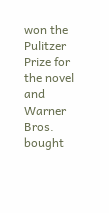won the Pulitzer Prize for the novel and Warner Bros. bought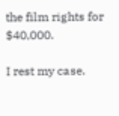the film rights for $40,000.

I rest my case.